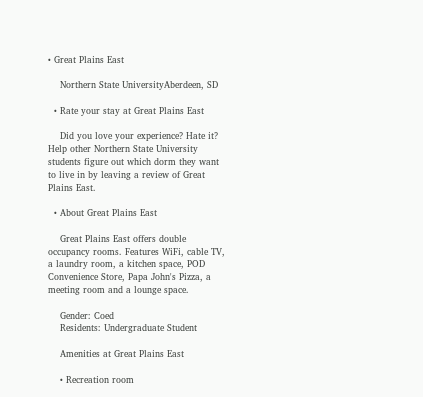• Great Plains East

    Northern State UniversityAberdeen, SD

  • Rate your stay at Great Plains East

    Did you love your experience? Hate it? Help other Northern State University students figure out which dorm they want to live in by leaving a review of Great Plains East.

  • About Great Plains East

    Great Plains East offers double occupancy rooms. Features WiFi, cable TV, a laundry room, a kitchen space, POD Convenience Store, Papa John's Pizza, a meeting room and a lounge space.

    Gender: Coed
    Residents: Undergraduate Student

    Amenities at Great Plains East

    • Recreation room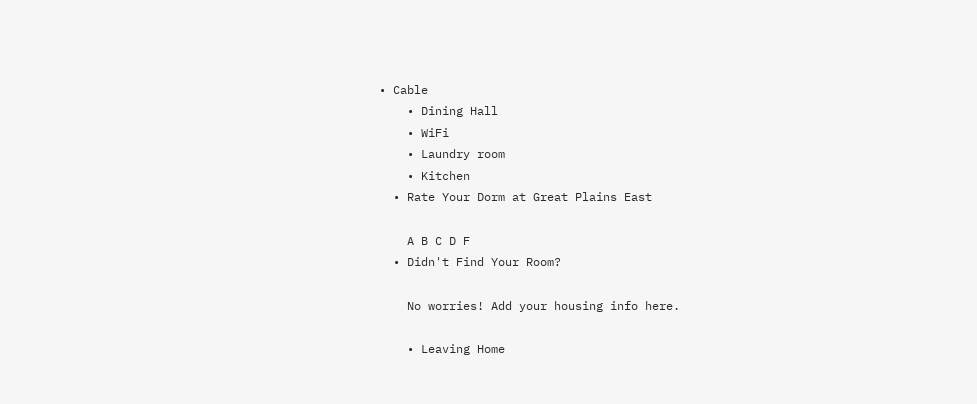• Cable
    • Dining Hall
    • WiFi
    • Laundry room
    • Kitchen
  • Rate Your Dorm at Great Plains East

    A B C D F
  • Didn't Find Your Room?

    No worries! Add your housing info here.

    • Leaving Home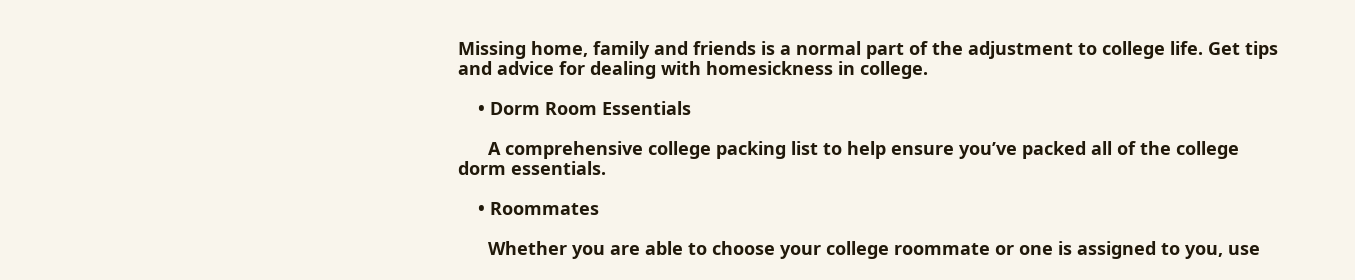Missing home, family and friends is a normal part of the adjustment to college life. Get tips and advice for dealing with homesickness in college.

    • Dorm Room Essentials

      A comprehensive college packing list to help ensure you’ve packed all of the college dorm essentials.

    • Roommates

      Whether you are able to choose your college roommate or one is assigned to you, use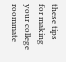these tips for making your college roommate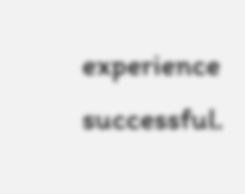experience successful.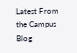Latest From the Campus Blog